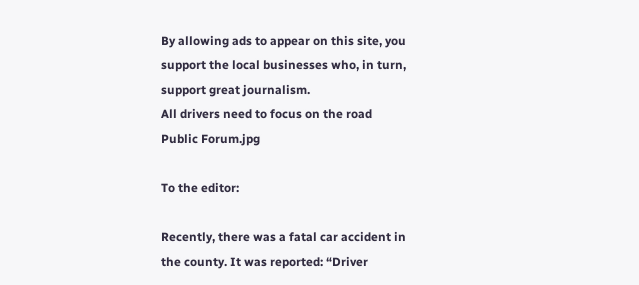By allowing ads to appear on this site, you support the local businesses who, in turn, support great journalism.
All drivers need to focus on the road
Public Forum.jpg

To the editor:

Recently, there was a fatal car accident in the county. It was reported: “Driver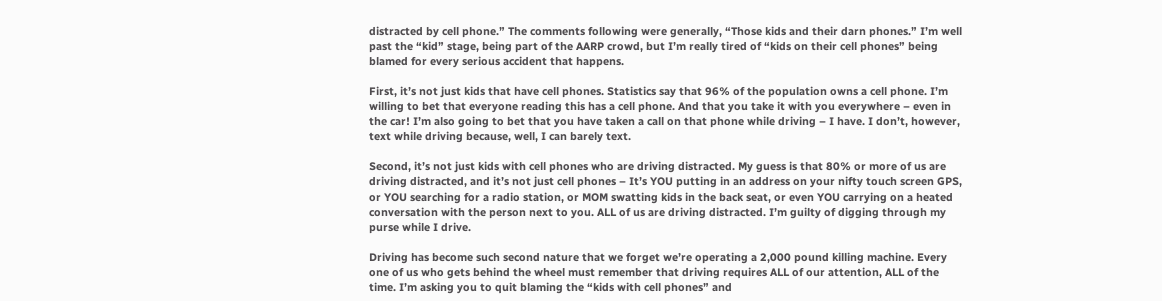distracted by cell phone.” The comments following were generally, “Those kids and their darn phones.” I’m well past the “kid” stage, being part of the AARP crowd, but I’m really tired of “kids on their cell phones” being blamed for every serious accident that happens.

First, it’s not just kids that have cell phones. Statistics say that 96% of the population owns a cell phone. I’m willing to bet that everyone reading this has a cell phone. And that you take it with you everywhere – even in the car! I’m also going to bet that you have taken a call on that phone while driving – I have. I don’t, however, text while driving because, well, I can barely text.

Second, it’s not just kids with cell phones who are driving distracted. My guess is that 80% or more of us are driving distracted, and it’s not just cell phones – It’s YOU putting in an address on your nifty touch screen GPS, or YOU searching for a radio station, or MOM swatting kids in the back seat, or even YOU carrying on a heated conversation with the person next to you. ALL of us are driving distracted. I’m guilty of digging through my purse while I drive.

Driving has become such second nature that we forget we’re operating a 2,000 pound killing machine. Every one of us who gets behind the wheel must remember that driving requires ALL of our attention, ALL of the time. I’m asking you to quit blaming the “kids with cell phones” and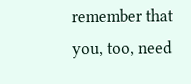remember that you, too, need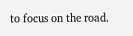to focus on the road.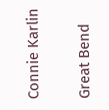Connie Karlin

Great Bend